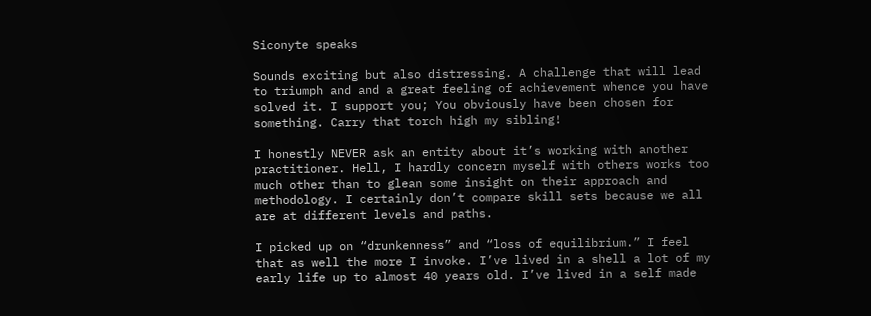Siconyte speaks

Sounds exciting but also distressing. A challenge that will lead to triumph and and a great feeling of achievement whence you have solved it. I support you; You obviously have been chosen for something. Carry that torch high my sibling!

I honestly NEVER ask an entity about it’s working with another practitioner. Hell, I hardly concern myself with others works too much other than to glean some insight on their approach and methodology. I certainly don’t compare skill sets because we all are at different levels and paths.

I picked up on “drunkenness” and “loss of equilibrium.” I feel that as well the more I invoke. I’ve lived in a shell a lot of my early life up to almost 40 years old. I’ve lived in a self made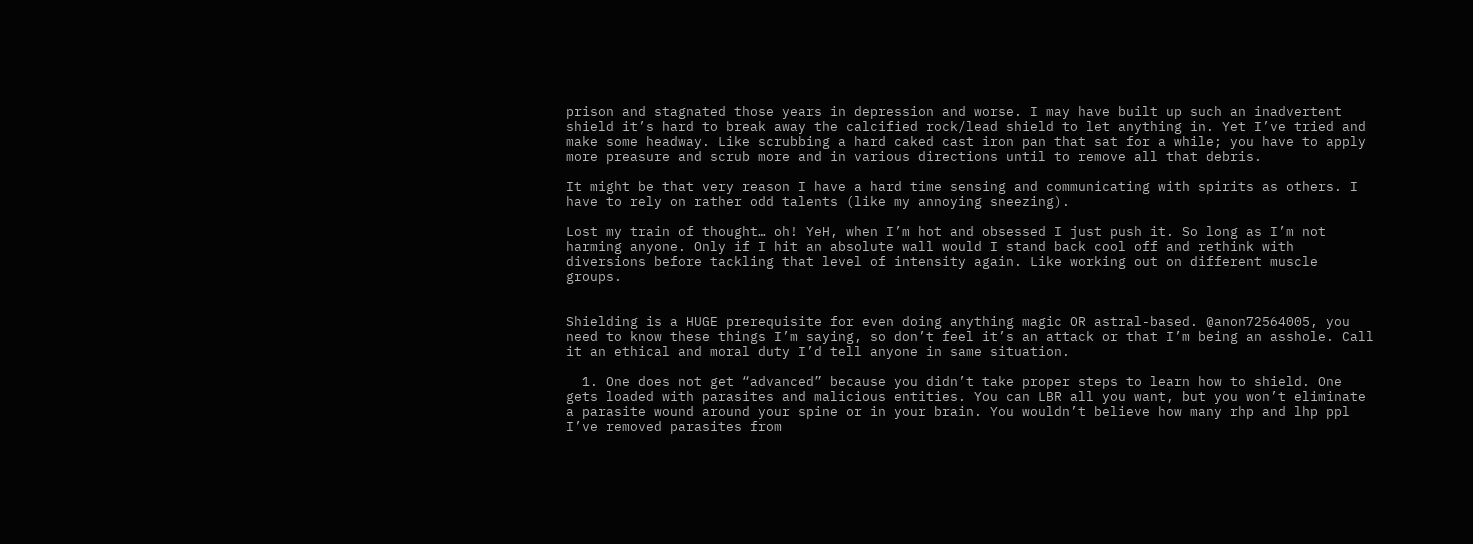prison and stagnated those years in depression and worse. I may have built up such an inadvertent shield it’s hard to break away the calcified rock/lead shield to let anything in. Yet I’ve tried and make some headway. Like scrubbing a hard caked cast iron pan that sat for a while; you have to apply more preasure and scrub more and in various directions until to remove all that debris.

It might be that very reason I have a hard time sensing and communicating with spirits as others. I have to rely on rather odd talents (like my annoying sneezing).

Lost my train of thought… oh! YeH, when I’m hot and obsessed I just push it. So long as I’m not harming anyone. Only if I hit an absolute wall would I stand back cool off and rethink with diversions before tackling that level of intensity again. Like working out on different muscle groups.


Shielding is a HUGE prerequisite for even doing anything magic OR astral-based. @anon72564005, you need to know these things I’m saying, so don’t feel it’s an attack or that I’m being an asshole. Call it an ethical and moral duty I’d tell anyone in same situation.

  1. One does not get “advanced” because you didn’t take proper steps to learn how to shield. One gets loaded with parasites and malicious entities. You can LBR all you want, but you won’t eliminate a parasite wound around your spine or in your brain. You wouldn’t believe how many rhp and lhp ppl I’ve removed parasites from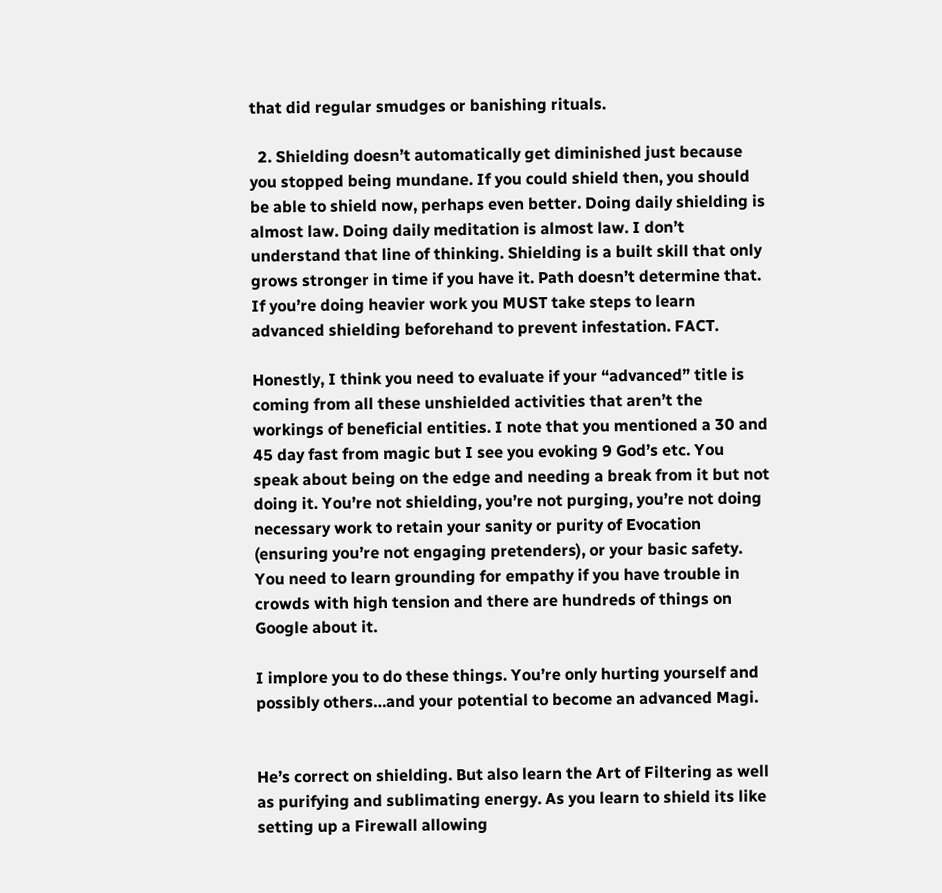that did regular smudges or banishing rituals.

  2. Shielding doesn’t automatically get diminished just because you stopped being mundane. If you could shield then, you should be able to shield now, perhaps even better. Doing daily shielding is almost law. Doing daily meditation is almost law. I don’t understand that line of thinking. Shielding is a built skill that only grows stronger in time if you have it. Path doesn’t determine that. If you’re doing heavier work you MUST take steps to learn advanced shielding beforehand to prevent infestation. FACT.

Honestly, I think you need to evaluate if your “advanced” title is coming from all these unshielded activities that aren’t the workings of beneficial entities. I note that you mentioned a 30 and 45 day fast from magic but I see you evoking 9 God’s etc. You speak about being on the edge and needing a break from it but not doing it. You’re not shielding, you’re not purging, you’re not doing necessary work to retain your sanity or purity of Evocation (ensuring you’re not engaging pretenders), or your basic safety. You need to learn grounding for empathy if you have trouble in crowds with high tension and there are hundreds of things on Google about it.

I implore you to do these things. You’re only hurting yourself and possibly others…and your potential to become an advanced Magi.


He’s correct on shielding. But also learn the Art of Filtering as well as purifying and sublimating energy. As you learn to shield its like setting up a Firewall allowing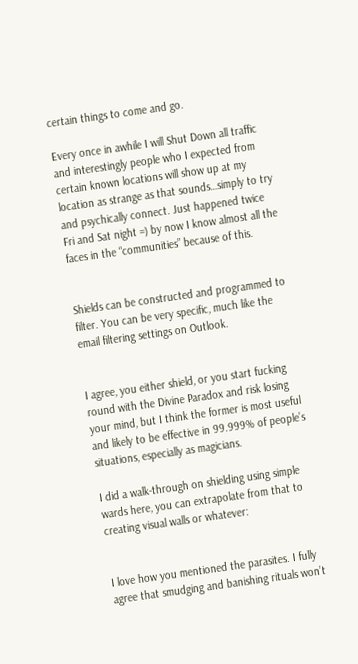certain things to come and go.

Every once in awhile I will Shut Down all traffic and interestingly people who I expected from certain known locations will show up at my location as strange as that sounds…simply to try and psychically connect. Just happened twice Fri and Sat night =) by now I know almost all the faces in the “communities” because of this.


Shields can be constructed and programmed to filter. You can be very specific, much like the email filtering settings on Outlook.


I agree, you either shield, or you start fucking round with the Divine Paradox and risk losing your mind, but I think the former is most useful and likely to be effective in 99.999% of people’s situations, especially as magicians.

I did a walk-through on shielding using simple wards here, you can extrapolate from that to creating visual walls or whatever:


I love how you mentioned the parasites. I fully agree that smudging and banishing rituals won’t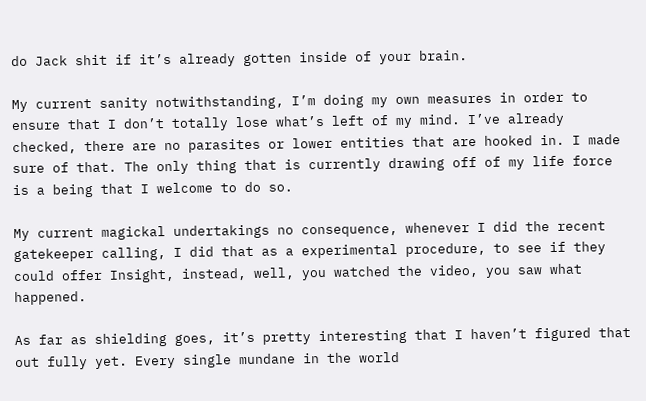do Jack shit if it’s already gotten inside of your brain.

My current sanity notwithstanding, I’m doing my own measures in order to ensure that I don’t totally lose what’s left of my mind. I’ve already checked, there are no parasites or lower entities that are hooked in. I made sure of that. The only thing that is currently drawing off of my life force is a being that I welcome to do so.

My current magickal undertakings no consequence, whenever I did the recent gatekeeper calling, I did that as a experimental procedure, to see if they could offer Insight, instead, well, you watched the video, you saw what happened.

As far as shielding goes, it’s pretty interesting that I haven’t figured that out fully yet. Every single mundane in the world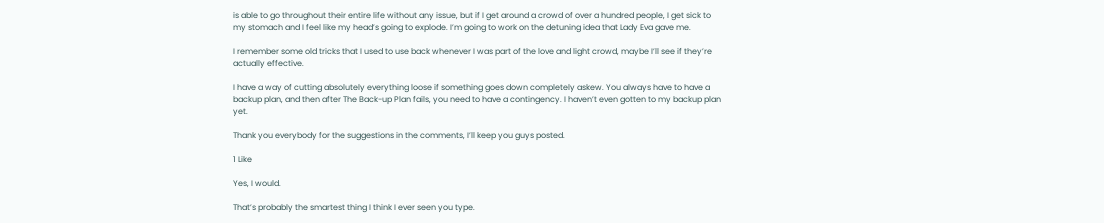is able to go throughout their entire life without any issue, but if I get around a crowd of over a hundred people, I get sick to my stomach and I feel like my head’s going to explode. I’m going to work on the detuning idea that Lady Eva gave me.

I remember some old tricks that I used to use back whenever I was part of the love and light crowd, maybe I’ll see if they’re actually effective.

I have a way of cutting absolutely everything loose if something goes down completely askew. You always have to have a backup plan, and then after The Back-up Plan fails, you need to have a contingency. I haven’t even gotten to my backup plan yet.

Thank you everybody for the suggestions in the comments, I’ll keep you guys posted.

1 Like

Yes, I would.

That’s probably the smartest thing I think I ever seen you type.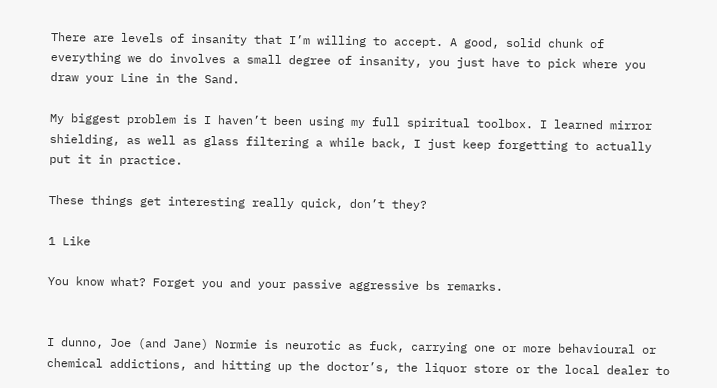There are levels of insanity that I’m willing to accept. A good, solid chunk of everything we do involves a small degree of insanity, you just have to pick where you draw your Line in the Sand.

My biggest problem is I haven’t been using my full spiritual toolbox. I learned mirror shielding, as well as glass filtering a while back, I just keep forgetting to actually put it in practice.

These things get interesting really quick, don’t they?

1 Like

You know what? Forget you and your passive aggressive bs remarks.


I dunno, Joe (and Jane) Normie is neurotic as fuck, carrying one or more behavioural or chemical addictions, and hitting up the doctor’s, the liquor store or the local dealer to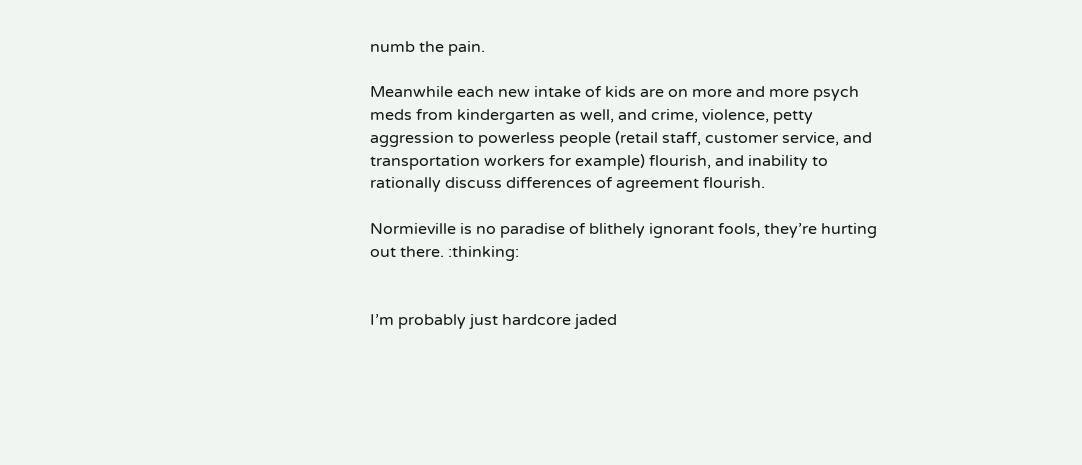numb the pain.

Meanwhile each new intake of kids are on more and more psych meds from kindergarten as well, and crime, violence, petty aggression to powerless people (retail staff, customer service, and transportation workers for example) flourish, and inability to rationally discuss differences of agreement flourish.

Normieville is no paradise of blithely ignorant fools, they’re hurting out there. :thinking:


I’m probably just hardcore jaded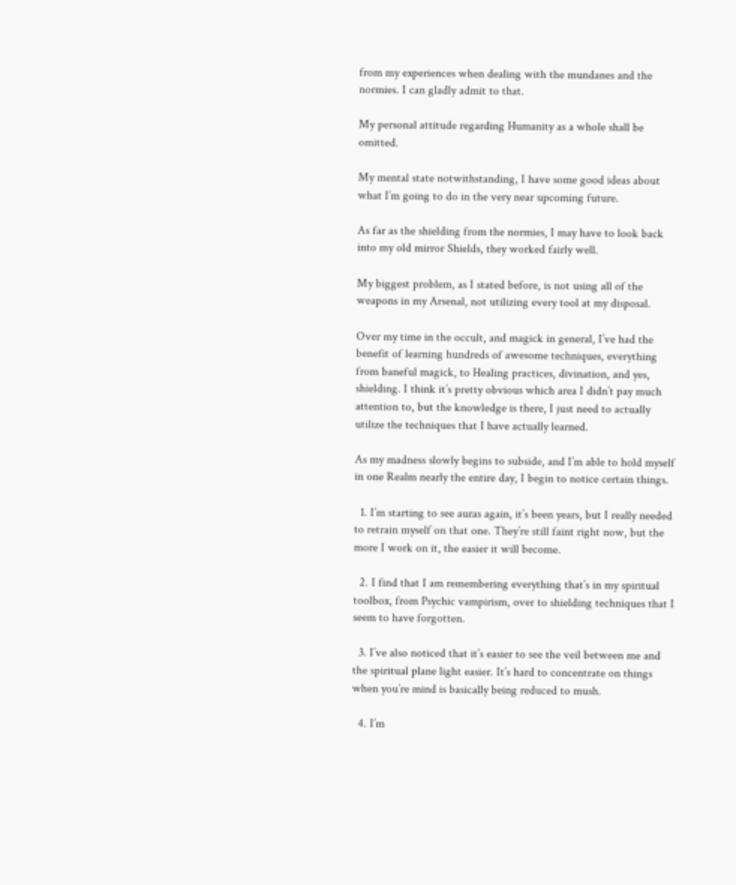from my experiences when dealing with the mundanes and the normies. I can gladly admit to that.

My personal attitude regarding Humanity as a whole shall be omitted.

My mental state notwithstanding, I have some good ideas about what I’m going to do in the very near upcoming future.

As far as the shielding from the normies, I may have to look back into my old mirror Shields, they worked fairly well.

My biggest problem, as I stated before, is not using all of the weapons in my Arsenal, not utilizing every tool at my disposal.

Over my time in the occult, and magick in general, I’ve had the benefit of learning hundreds of awesome techniques, everything from baneful magick, to Healing practices, divination, and yes, shielding. I think it’s pretty obvious which area I didn’t pay much attention to, but the knowledge is there, I just need to actually utilize the techniques that I have actually learned.

As my madness slowly begins to subside, and I’m able to hold myself in one Realm nearly the entire day, I begin to notice certain things.

  1. I’m starting to see auras again, it’s been years, but I really needed to retrain myself on that one. They’re still faint right now, but the more I work on it, the easier it will become.

  2. I find that I am remembering everything that’s in my spiritual toolbox, from Psychic vampirism, over to shielding techniques that I seem to have forgotten.

  3. I’ve also noticed that it’s easier to see the veil between me and the spiritual plane light easier. It’s hard to concentrate on things when you’re mind is basically being reduced to mush.

  4. I’m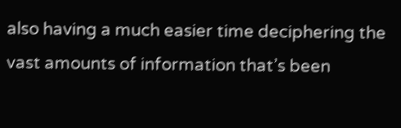also having a much easier time deciphering the vast amounts of information that’s been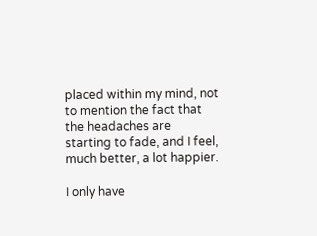placed within my mind, not to mention the fact that the headaches are starting to fade, and I feel, much better, a lot happier.

I only have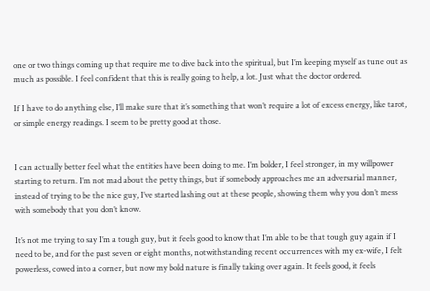one or two things coming up that require me to dive back into the spiritual, but I’m keeping myself as tune out as much as possible. I feel confident that this is really going to help, a lot. Just what the doctor ordered.

If I have to do anything else, I’ll make sure that it’s something that won’t require a lot of excess energy, like tarot, or simple energy readings. I seem to be pretty good at those.


I can actually better feel what the entities have been doing to me. I’m bolder, I feel stronger, in my willpower starting to return. I’m not mad about the petty things, but if somebody approaches me an adversarial manner, instead of trying to be the nice guy, I’ve started lashing out at these people, showing them why you don’t mess with somebody that you don’t know.

It’s not me trying to say I’m a tough guy, but it feels good to know that I’m able to be that tough guy again if I need to be, and for the past seven or eight months, notwithstanding recent occurrences with my ex-wife, I felt powerless, cowed into a corner, but now my bold nature is finally taking over again. It feels good, it feels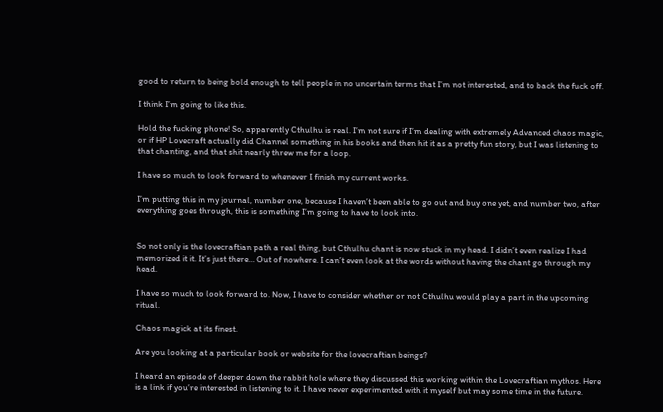good to return to being bold enough to tell people in no uncertain terms that I’m not interested, and to back the fuck off.

I think I’m going to like this.

Hold the fucking phone! So, apparently Cthulhu is real. I’m not sure if I’m dealing with extremely Advanced chaos magic, or if HP Lovecraft actually did Channel something in his books and then hit it as a pretty fun story, but I was listening to that chanting, and that shit nearly threw me for a loop.

I have so much to look forward to whenever I finish my current works.

I’m putting this in my journal, number one, because I haven’t been able to go out and buy one yet, and number two, after everything goes through, this is something I’m going to have to look into.


So not only is the lovecraftian path a real thing, but Cthulhu chant is now stuck in my head. I didn’t even realize I had memorized it it. It’s just there… Out of nowhere. I can’t even look at the words without having the chant go through my head.

I have so much to look forward to. Now, I have to consider whether or not Cthulhu would play a part in the upcoming ritual.

Chaos magick at its finest.

Are you looking at a particular book or website for the lovecraftian beings?

I heard an episode of deeper down the rabbit hole where they discussed this working within the Lovecraftian mythos. Here is a link if you’re interested in listening to it. I have never experimented with it myself but may some time in the future.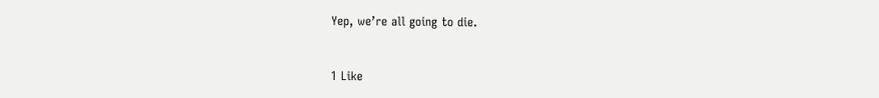Yep, we’re all going to die.


1 Like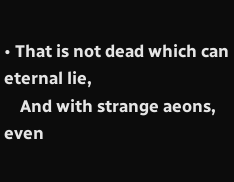• That is not dead which can eternal lie,
    And with strange aeons, even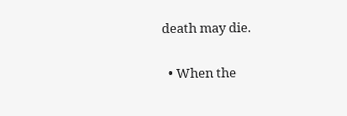death may die.

  • When the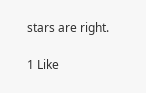stars are right.

1 Like